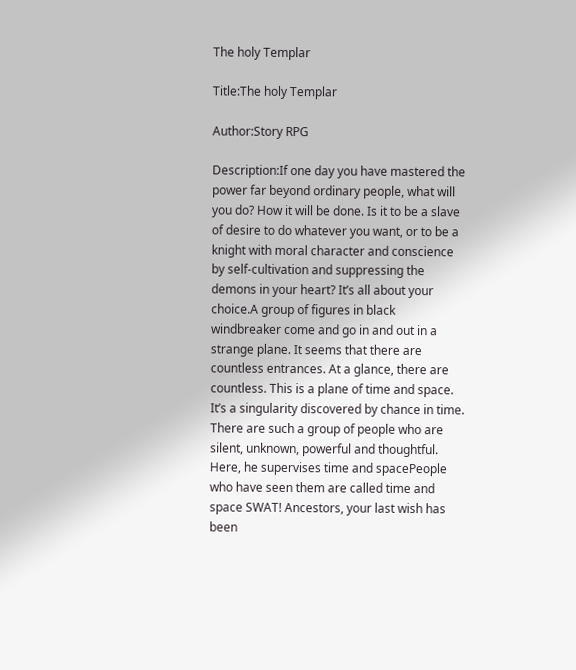The holy Templar

Title:The holy Templar

Author:Story RPG

Description:If one day you have mastered the power far beyond ordinary people, what will you do? How it will be done. Is it to be a slave of desire to do whatever you want, or to be a knight with moral character and conscience by self-cultivation and suppressing the demons in your heart? It’s all about your choice.A group of figures in black windbreaker come and go in and out in a strange plane. It seems that there are countless entrances. At a glance, there are countless. This is a plane of time and space. It’s a singularity discovered by chance in time. There are such a group of people who are silent, unknown, powerful and thoughtful. Here, he supervises time and spacePeople who have seen them are called time and space SWAT! Ancestors, your last wish has been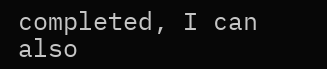completed, I can also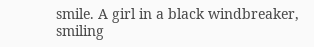smile. A girl in a black windbreaker, smiling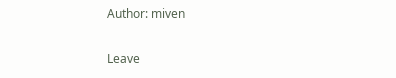Author: miven

Leave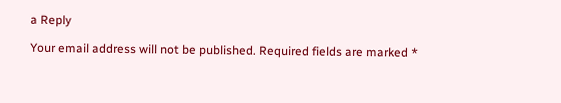a Reply

Your email address will not be published. Required fields are marked *